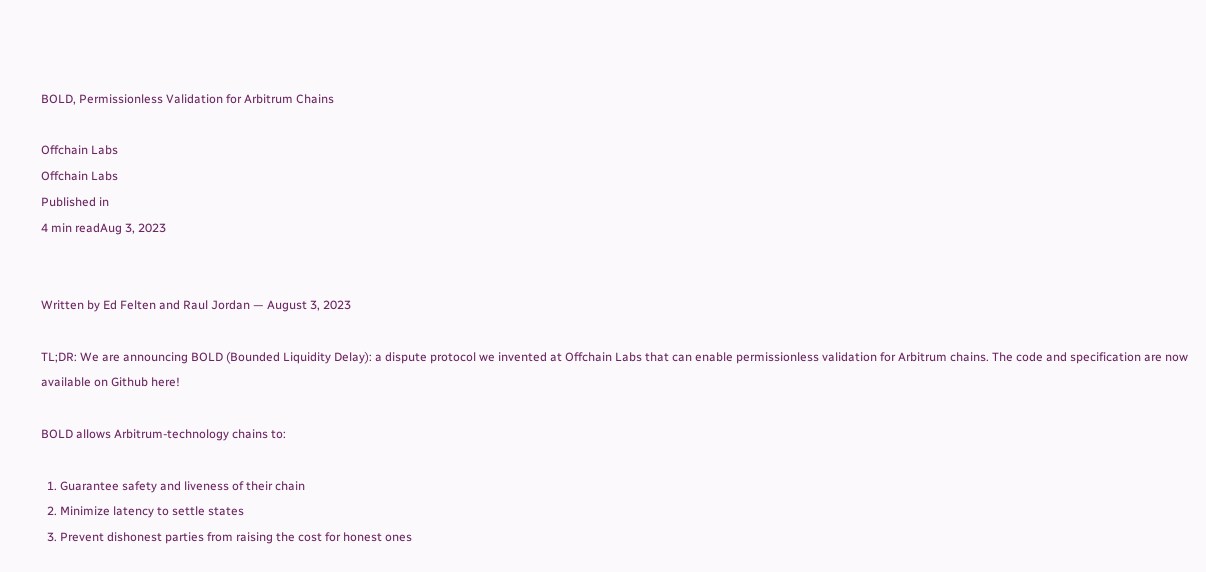BOLD, Permissionless Validation for Arbitrum Chains

Offchain Labs
Offchain Labs
Published in
4 min readAug 3, 2023


Written by Ed Felten and Raul Jordan — August 3, 2023

TL;DR: We are announcing BOLD (Bounded Liquidity Delay): a dispute protocol we invented at Offchain Labs that can enable permissionless validation for Arbitrum chains. The code and specification are now available on Github here!

BOLD allows Arbitrum-technology chains to:

  1. Guarantee safety and liveness of their chain
  2. Minimize latency to settle states
  3. Prevent dishonest parties from raising the cost for honest ones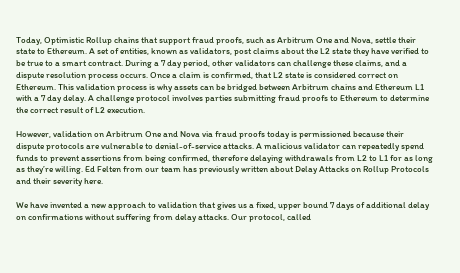Today, Optimistic Rollup chains that support fraud proofs, such as Arbitrum One and Nova, settle their state to Ethereum. A set of entities, known as validators, post claims about the L2 state they have verified to be true to a smart contract. During a 7 day period, other validators can challenge these claims, and a dispute resolution process occurs. Once a claim is confirmed, that L2 state is considered correct on Ethereum. This validation process is why assets can be bridged between Arbitrum chains and Ethereum L1 with a 7 day delay. A challenge protocol involves parties submitting fraud proofs to Ethereum to determine the correct result of L2 execution.

However, validation on Arbitrum One and Nova via fraud proofs today is permissioned because their dispute protocols are vulnerable to denial-of-service attacks. A malicious validator can repeatedly spend funds to prevent assertions from being confirmed, therefore delaying withdrawals from L2 to L1 for as long as they’re willing. Ed Felten from our team has previously written about Delay Attacks on Rollup Protocols and their severity here.

We have invented a new approach to validation that gives us a fixed, upper bound 7 days of additional delay on confirmations without suffering from delay attacks. Our protocol, called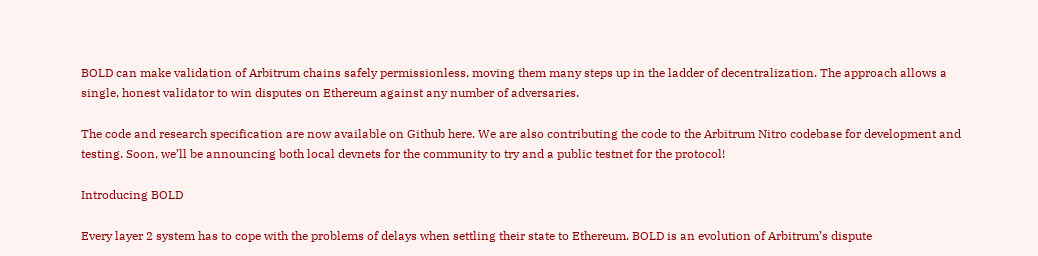BOLD can make validation of Arbitrum chains safely permissionless, moving them many steps up in the ladder of decentralization. The approach allows a single, honest validator to win disputes on Ethereum against any number of adversaries.

The code and research specification are now available on Github here. We are also contributing the code to the Arbitrum Nitro codebase for development and testing. Soon, we’ll be announcing both local devnets for the community to try and a public testnet for the protocol!

Introducing BOLD

Every layer 2 system has to cope with the problems of delays when settling their state to Ethereum. BOLD is an evolution of Arbitrum’s dispute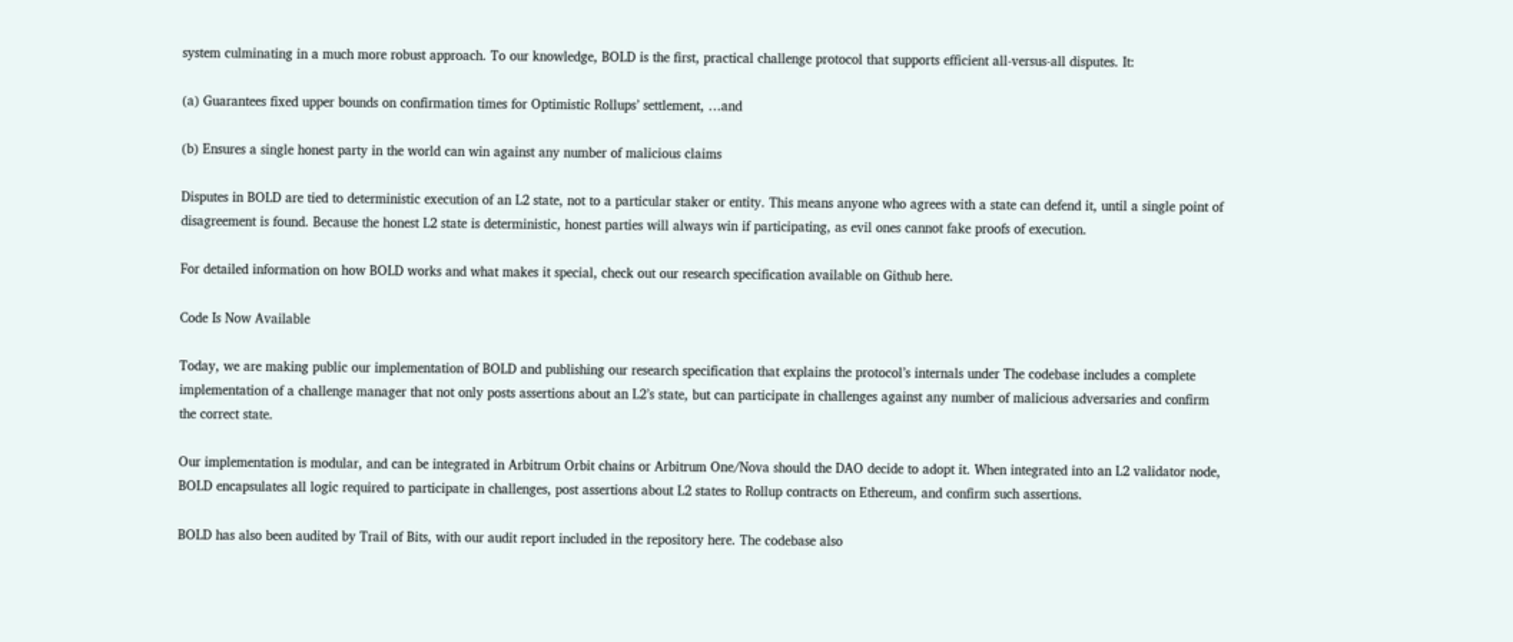system culminating in a much more robust approach. To our knowledge, BOLD is the first, practical challenge protocol that supports efficient all-versus-all disputes. It:

(a) Guarantees fixed upper bounds on confirmation times for Optimistic Rollups’ settlement, …and

(b) Ensures a single honest party in the world can win against any number of malicious claims

Disputes in BOLD are tied to deterministic execution of an L2 state, not to a particular staker or entity. This means anyone who agrees with a state can defend it, until a single point of disagreement is found. Because the honest L2 state is deterministic, honest parties will always win if participating, as evil ones cannot fake proofs of execution.

For detailed information on how BOLD works and what makes it special, check out our research specification available on Github here.

Code Is Now Available

Today, we are making public our implementation of BOLD and publishing our research specification that explains the protocol’s internals under The codebase includes a complete implementation of a challenge manager that not only posts assertions about an L2’s state, but can participate in challenges against any number of malicious adversaries and confirm the correct state.

Our implementation is modular, and can be integrated in Arbitrum Orbit chains or Arbitrum One/Nova should the DAO decide to adopt it. When integrated into an L2 validator node, BOLD encapsulates all logic required to participate in challenges, post assertions about L2 states to Rollup contracts on Ethereum, and confirm such assertions.

BOLD has also been audited by Trail of Bits, with our audit report included in the repository here. The codebase also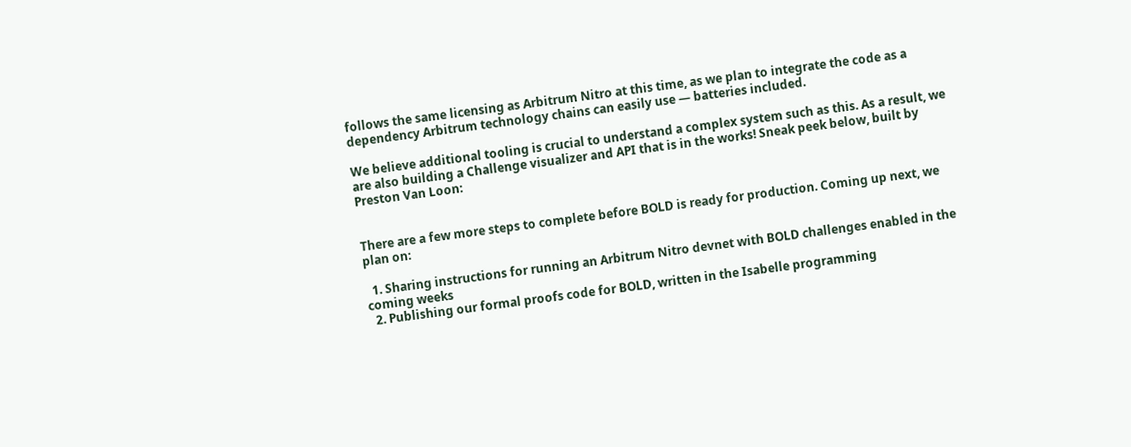follows the same licensing as Arbitrum Nitro at this time, as we plan to integrate the code as a dependency Arbitrum technology chains can easily use — batteries included.

We believe additional tooling is crucial to understand a complex system such as this. As a result, we are also building a Challenge visualizer and API that is in the works! Sneak peek below, built by Preston Van Loon:


There are a few more steps to complete before BOLD is ready for production. Coming up next, we plan on:

  1. Sharing instructions for running an Arbitrum Nitro devnet with BOLD challenges enabled in the coming weeks
  2. Publishing our formal proofs code for BOLD, written in the Isabelle programming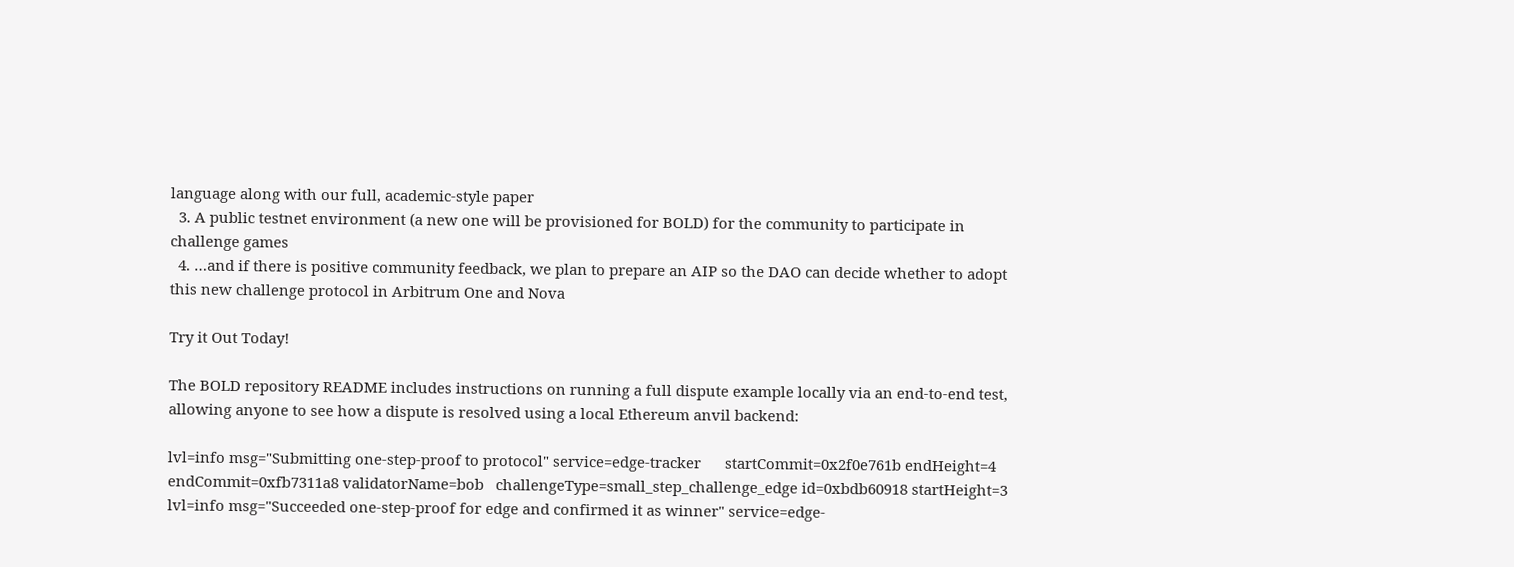language along with our full, academic-style paper
  3. A public testnet environment (a new one will be provisioned for BOLD) for the community to participate in challenge games
  4. …and if there is positive community feedback, we plan to prepare an AIP so the DAO can decide whether to adopt this new challenge protocol in Arbitrum One and Nova

Try it Out Today!

The BOLD repository README includes instructions on running a full dispute example locally via an end-to-end test, allowing anyone to see how a dispute is resolved using a local Ethereum anvil backend:

lvl=info msg="Submitting one-step-proof to protocol" service=edge-tracker      startCommit=0x2f0e761b endHeight=4  endCommit=0xfb7311a8 validatorName=bob   challengeType=small_step_challenge_edge id=0xbdb60918 startHeight=3
lvl=info msg="Succeeded one-step-proof for edge and confirmed it as winner" service=edge-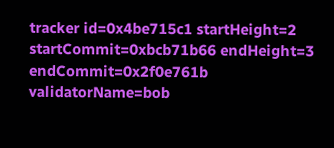tracker id=0x4be715c1 startHeight=2 startCommit=0xbcb71b66 endHeight=3 endCommit=0x2f0e761b validatorName=bob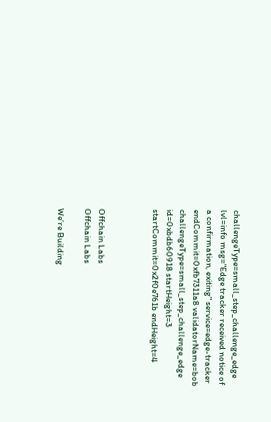challengeType=small_step_challenge_edge
lvl=info msg="Edge tracker received notice of a confirmation, exiting" service=edge-tracker endCommit=0xfb7311a8 validatorName=bob challengeType=small_step_challenge_edge id=0xbdb60918 startHeight=3 startCommit=0x2f0e761b endHeight=4



Offchain Labs
Offchain Labs

We’re Building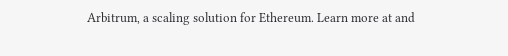Arbitrum, a scaling solution for Ethereum. Learn more at and